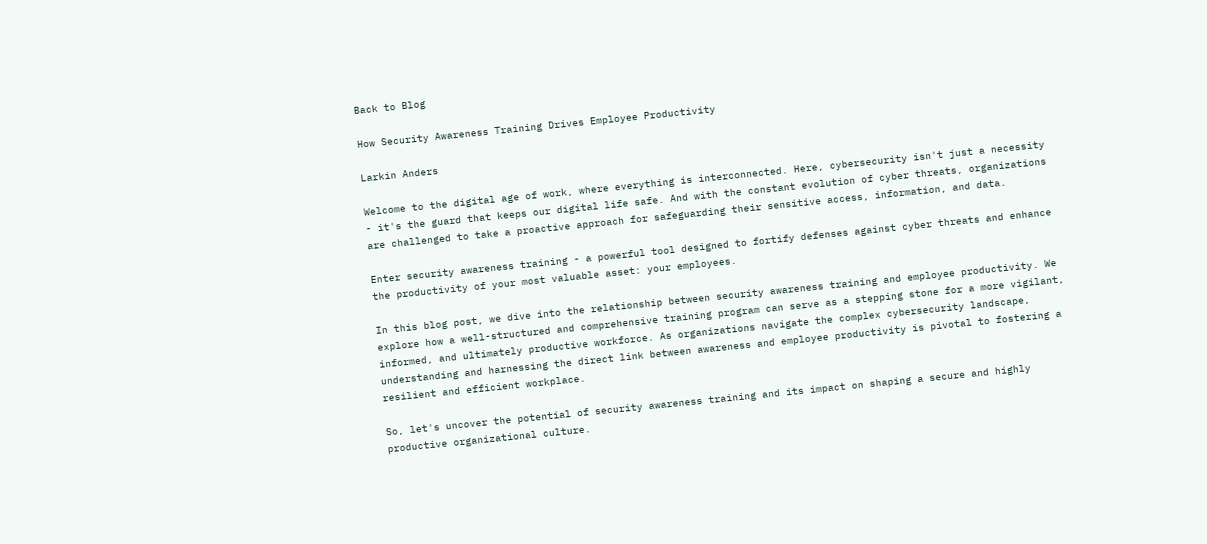Back to Blog

How Security Awareness Training Drives Employee Productivity

Larkin Anders

Welcome to the digital age of work, where everything is interconnected. Here, cybersecurity isn't just a necessity - it's the guard that keeps our digital life safe. And with the constant evolution of cyber threats, organizations are challenged to take a proactive approach for safeguarding their sensitive access, information, and data.

Enter security awareness training - a powerful tool designed to fortify defenses against cyber threats and enhance the productivity of your most valuable asset: your employees.

In this blog post, we dive into the relationship between security awareness training and employee productivity. We explore how a well-structured and comprehensive training program can serve as a stepping stone for a more vigilant, informed, and ultimately productive workforce. As organizations navigate the complex cybersecurity landscape, understanding and harnessing the direct link between awareness and employee productivity is pivotal to fostering a resilient and efficient workplace.

So, let's uncover the potential of security awareness training and its impact on shaping a secure and highly productive organizational culture.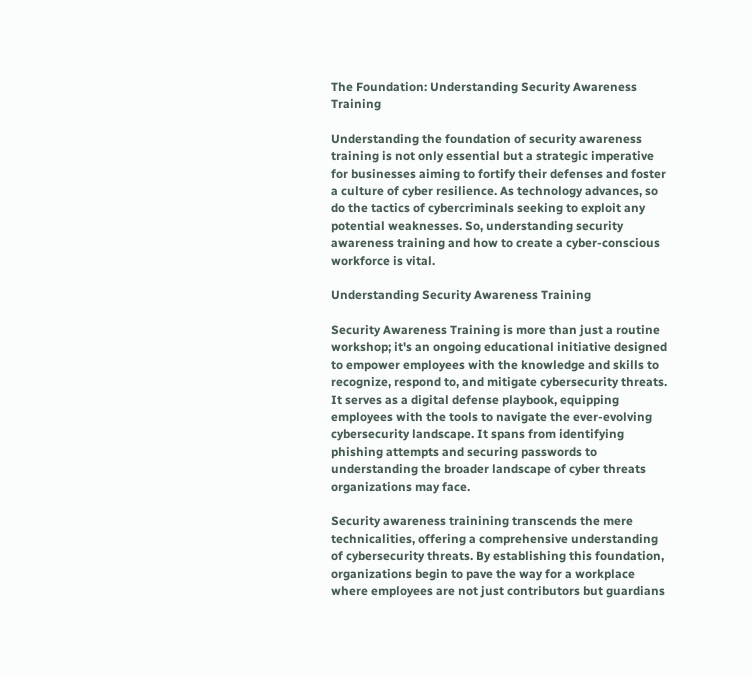The Foundation: Understanding Security Awareness Training

Understanding the foundation of security awareness training is not only essential but a strategic imperative for businesses aiming to fortify their defenses and foster a culture of cyber resilience. As technology advances, so do the tactics of cybercriminals seeking to exploit any potential weaknesses. So, understanding security awareness training and how to create a cyber-conscious workforce is vital.

Understanding Security Awareness Training

Security Awareness Training is more than just a routine workshop; it's an ongoing educational initiative designed to empower employees with the knowledge and skills to recognize, respond to, and mitigate cybersecurity threats. It serves as a digital defense playbook, equipping employees with the tools to navigate the ever-evolving cybersecurity landscape. It spans from identifying phishing attempts and securing passwords to understanding the broader landscape of cyber threats organizations may face.

Security awareness trainining transcends the mere technicalities, offering a comprehensive understanding of cybersecurity threats. By establishing this foundation, organizations begin to pave the way for a workplace where employees are not just contributors but guardians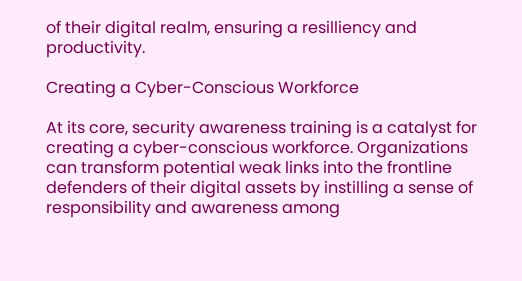of their digital realm, ensuring a resilliency and productivity.

Creating a Cyber-Conscious Workforce

At its core, security awareness training is a catalyst for creating a cyber-conscious workforce. Organizations can transform potential weak links into the frontline defenders of their digital assets by instilling a sense of responsibility and awareness among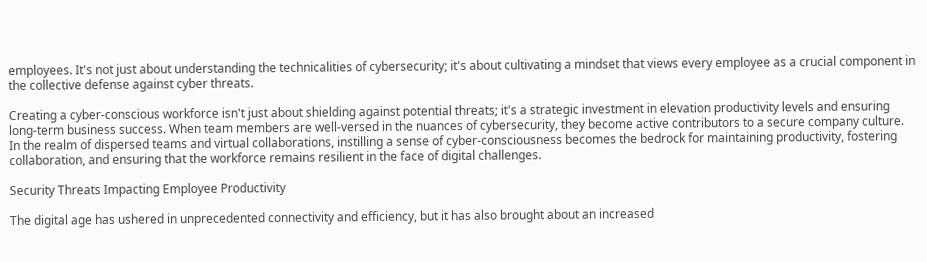employees. It's not just about understanding the technicalities of cybersecurity; it's about cultivating a mindset that views every employee as a crucial component in the collective defense against cyber threats.

Creating a cyber-conscious workforce isn't just about shielding against potential threats; it's a strategic investment in elevation productivity levels and ensuring long-term business success. When team members are well-versed in the nuances of cybersecurity, they become active contributors to a secure company culture. In the realm of dispersed teams and virtual collaborations, instilling a sense of cyber-consciousness becomes the bedrock for maintaining productivity, fostering collaboration, and ensuring that the workforce remains resilient in the face of digital challenges.

Security Threats Impacting Employee Productivity

The digital age has ushered in unprecedented connectivity and efficiency, but it has also brought about an increased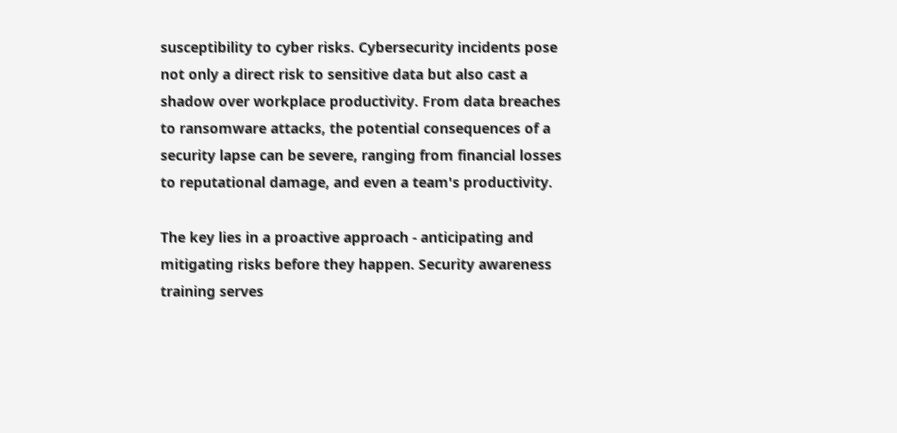susceptibility to cyber risks. Cybersecurity incidents pose not only a direct risk to sensitive data but also cast a shadow over workplace productivity. From data breaches to ransomware attacks, the potential consequences of a security lapse can be severe, ranging from financial losses to reputational damage, and even a team's productivity.

The key lies in a proactive approach - anticipating and mitigating risks before they happen. Security awareness training serves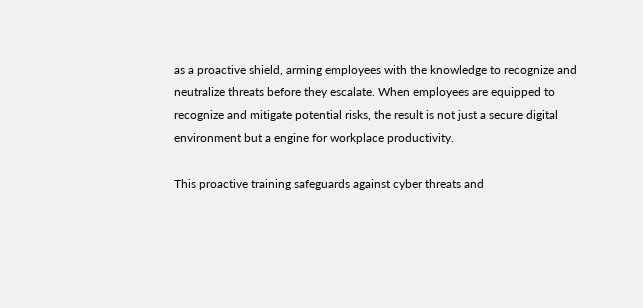as a proactive shield, arming employees with the knowledge to recognize and neutralize threats before they escalate. When employees are equipped to recognize and mitigate potential risks, the result is not just a secure digital environment but a engine for workplace productivity.

This proactive training safeguards against cyber threats and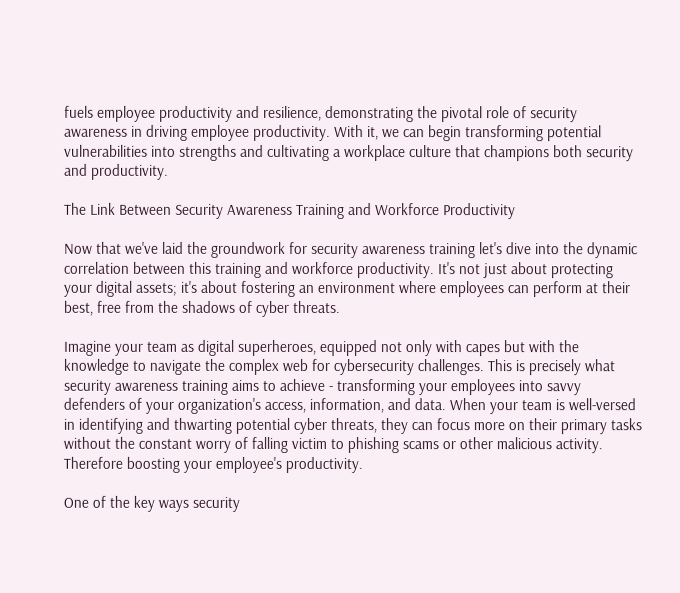fuels employee productivity and resilience, demonstrating the pivotal role of security awareness in driving employee productivity. With it, we can begin transforming potential vulnerabilities into strengths and cultivating a workplace culture that champions both security and productivity.

The Link Between Security Awareness Training and Workforce Productivity

Now that we've laid the groundwork for security awareness training let's dive into the dynamic correlation between this training and workforce productivity. It's not just about protecting your digital assets; it's about fostering an environment where employees can perform at their best, free from the shadows of cyber threats.

Imagine your team as digital superheroes, equipped not only with capes but with the knowledge to navigate the complex web for cybersecurity challenges. This is precisely what security awareness training aims to achieve - transforming your employees into savvy defenders of your organization's access, information, and data. When your team is well-versed in identifying and thwarting potential cyber threats, they can focus more on their primary tasks without the constant worry of falling victim to phishing scams or other malicious activity. Therefore boosting your employee's productivity.

One of the key ways security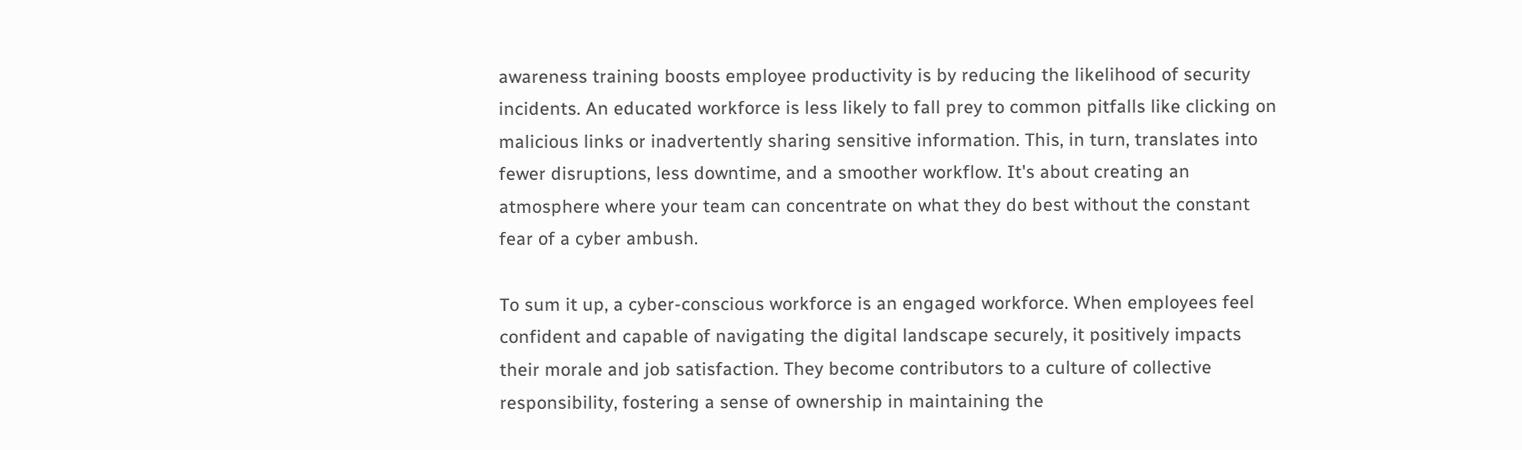awareness training boosts employee productivity is by reducing the likelihood of security incidents. An educated workforce is less likely to fall prey to common pitfalls like clicking on malicious links or inadvertently sharing sensitive information. This, in turn, translates into fewer disruptions, less downtime, and a smoother workflow. It's about creating an atmosphere where your team can concentrate on what they do best without the constant fear of a cyber ambush.

To sum it up, a cyber-conscious workforce is an engaged workforce. When employees feel confident and capable of navigating the digital landscape securely, it positively impacts their morale and job satisfaction. They become contributors to a culture of collective responsibility, fostering a sense of ownership in maintaining the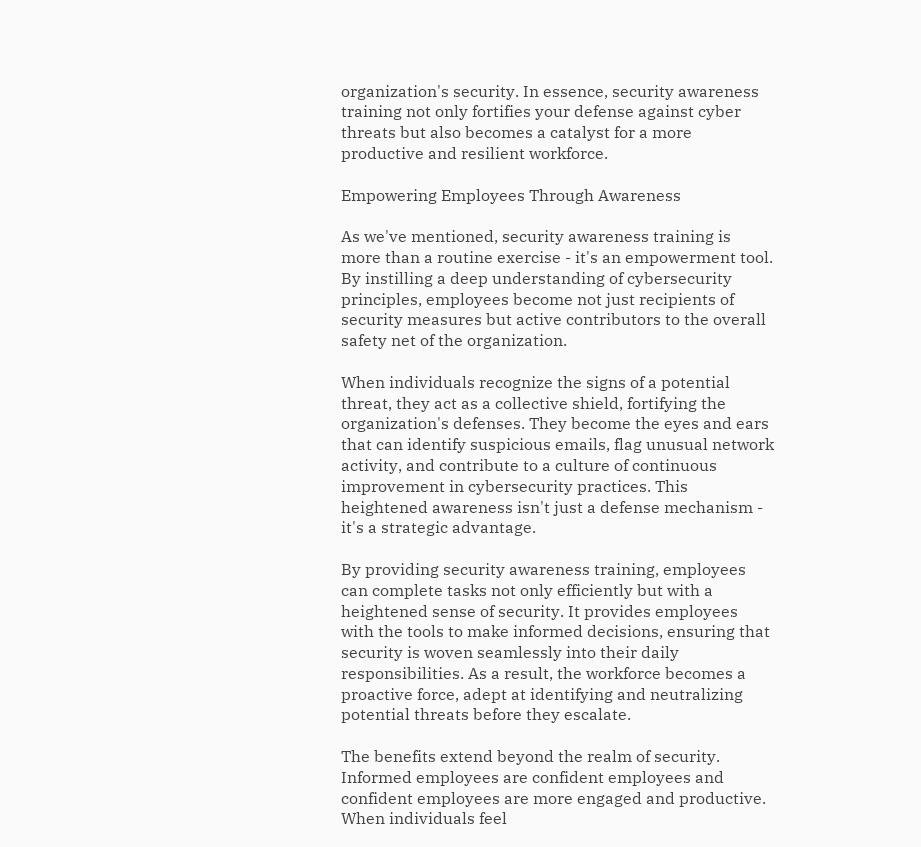organization's security. In essence, security awareness training not only fortifies your defense against cyber threats but also becomes a catalyst for a more productive and resilient workforce.

Empowering Employees Through Awareness

As we've mentioned, security awareness training is more than a routine exercise - it's an empowerment tool. By instilling a deep understanding of cybersecurity principles, employees become not just recipients of security measures but active contributors to the overall safety net of the organization.

When individuals recognize the signs of a potential threat, they act as a collective shield, fortifying the organization's defenses. They become the eyes and ears that can identify suspicious emails, flag unusual network activity, and contribute to a culture of continuous improvement in cybersecurity practices. This heightened awareness isn't just a defense mechanism - it's a strategic advantage.

By providing security awareness training, employees can complete tasks not only efficiently but with a heightened sense of security. It provides employees with the tools to make informed decisions, ensuring that security is woven seamlessly into their daily responsibilities. As a result, the workforce becomes a proactive force, adept at identifying and neutralizing potential threats before they escalate.

The benefits extend beyond the realm of security. Informed employees are confident employees and confident employees are more engaged and productive. When individuals feel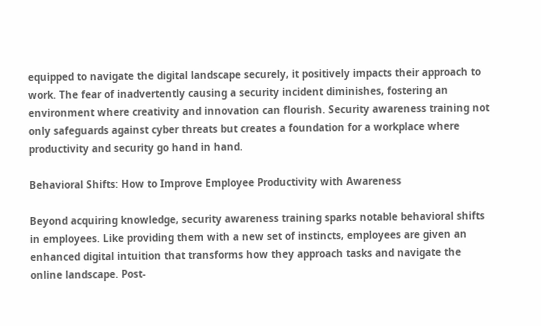equipped to navigate the digital landscape securely, it positively impacts their approach to work. The fear of inadvertently causing a security incident diminishes, fostering an environment where creativity and innovation can flourish. Security awareness training not only safeguards against cyber threats but creates a foundation for a workplace where productivity and security go hand in hand.

Behavioral Shifts: How to Improve Employee Productivity with Awareness

Beyond acquiring knowledge, security awareness training sparks notable behavioral shifts in employees. Like providing them with a new set of instincts, employees are given an enhanced digital intuition that transforms how they approach tasks and navigate the online landscape. Post-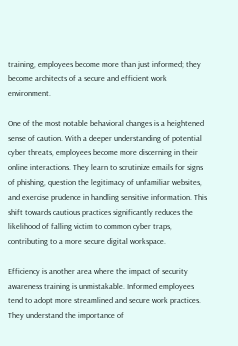training, employees become more than just informed; they become architects of a secure and efficient work environment.

One of the most notable behavioral changes is a heightened sense of caution. With a deeper understanding of potential cyber threats, employees become more discerning in their online interactions. They learn to scrutinize emails for signs of phishing, question the legitimacy of unfamiliar websites, and exercise prudence in handling sensitive information. This shift towards cautious practices significantly reduces the likelihood of falling victim to common cyber traps, contributing to a more secure digital workspace.

Efficiency is another area where the impact of security awareness training is unmistakable. Informed employees tend to adopt more streamlined and secure work practices. They understand the importance of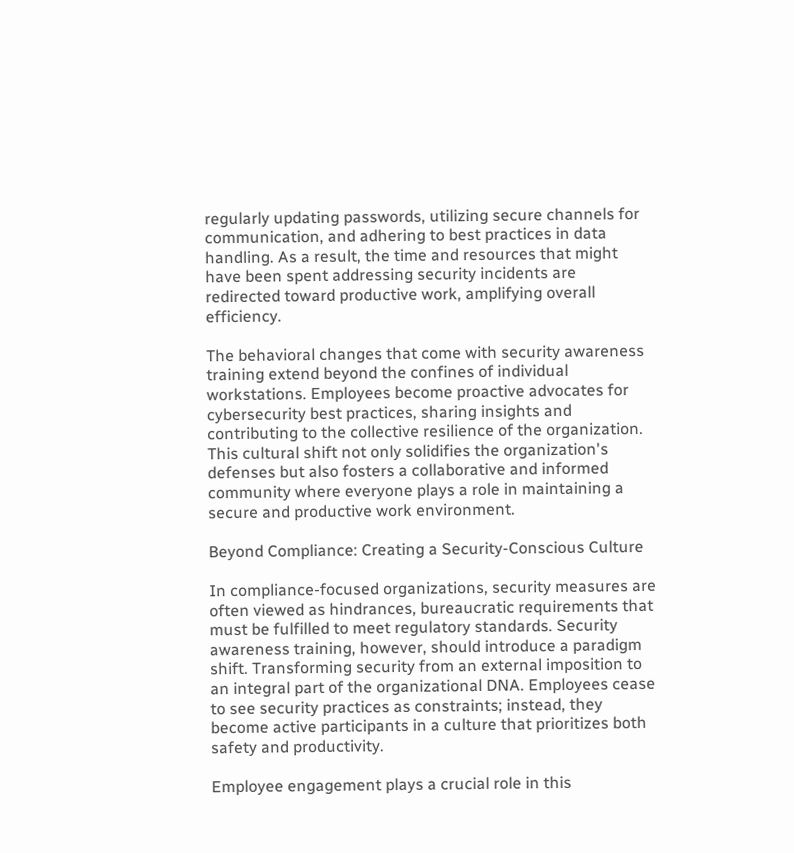regularly updating passwords, utilizing secure channels for communication, and adhering to best practices in data handling. As a result, the time and resources that might have been spent addressing security incidents are redirected toward productive work, amplifying overall efficiency.

The behavioral changes that come with security awareness training extend beyond the confines of individual workstations. Employees become proactive advocates for cybersecurity best practices, sharing insights and contributing to the collective resilience of the organization. This cultural shift not only solidifies the organization's defenses but also fosters a collaborative and informed community where everyone plays a role in maintaining a secure and productive work environment.

Beyond Compliance: Creating a Security-Conscious Culture

In compliance-focused organizations, security measures are often viewed as hindrances, bureaucratic requirements that must be fulfilled to meet regulatory standards. Security awareness training, however, should introduce a paradigm shift. Transforming security from an external imposition to an integral part of the organizational DNA. Employees cease to see security practices as constraints; instead, they become active participants in a culture that prioritizes both safety and productivity.

Employee engagement plays a crucial role in this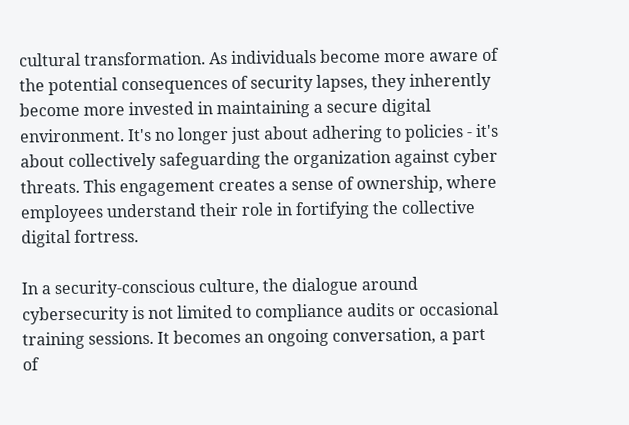cultural transformation. As individuals become more aware of the potential consequences of security lapses, they inherently become more invested in maintaining a secure digital environment. It's no longer just about adhering to policies - it's about collectively safeguarding the organization against cyber threats. This engagement creates a sense of ownership, where employees understand their role in fortifying the collective digital fortress.

In a security-conscious culture, the dialogue around cybersecurity is not limited to compliance audits or occasional training sessions. It becomes an ongoing conversation, a part of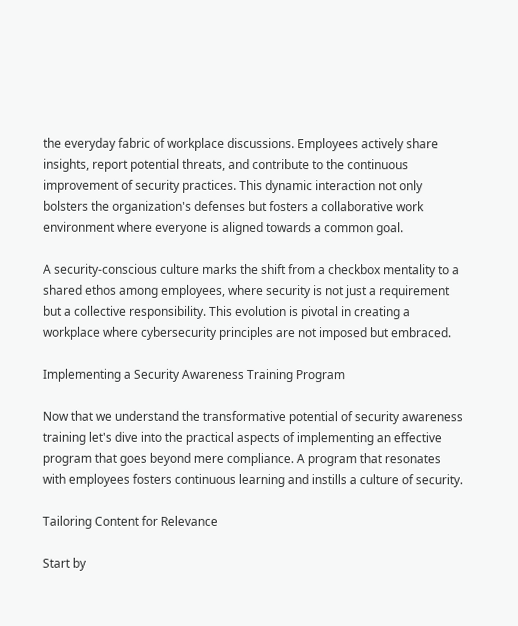the everyday fabric of workplace discussions. Employees actively share insights, report potential threats, and contribute to the continuous improvement of security practices. This dynamic interaction not only bolsters the organization's defenses but fosters a collaborative work environment where everyone is aligned towards a common goal.

A security-conscious culture marks the shift from a checkbox mentality to a shared ethos among employees, where security is not just a requirement but a collective responsibility. This evolution is pivotal in creating a workplace where cybersecurity principles are not imposed but embraced.

Implementing a Security Awareness Training Program

Now that we understand the transformative potential of security awareness training let's dive into the practical aspects of implementing an effective program that goes beyond mere compliance. A program that resonates with employees fosters continuous learning and instills a culture of security.

Tailoring Content for Relevance

Start by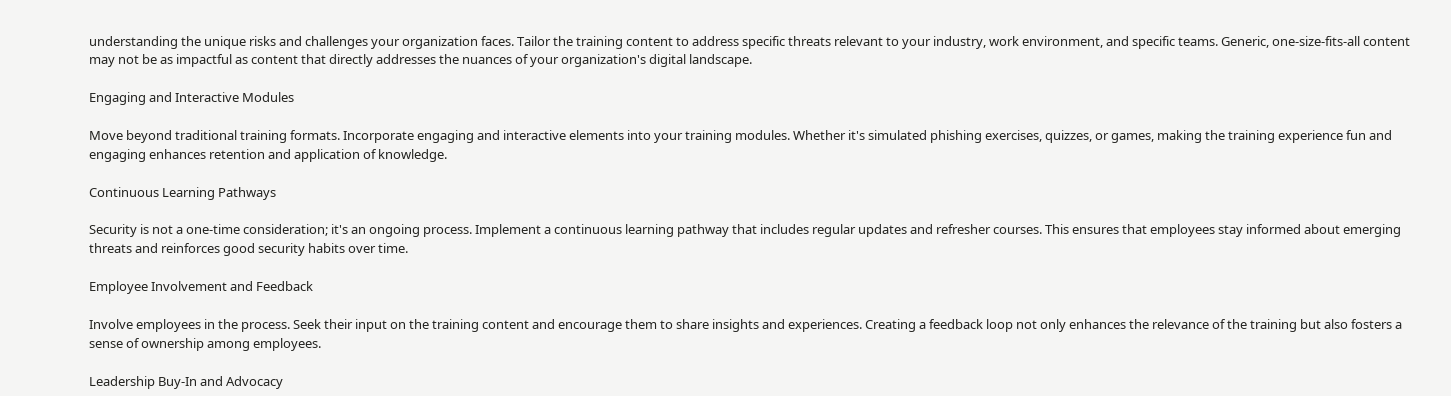understanding the unique risks and challenges your organization faces. Tailor the training content to address specific threats relevant to your industry, work environment, and specific teams. Generic, one-size-fits-all content may not be as impactful as content that directly addresses the nuances of your organization's digital landscape.

Engaging and Interactive Modules

Move beyond traditional training formats. Incorporate engaging and interactive elements into your training modules. Whether it's simulated phishing exercises, quizzes, or games, making the training experience fun and engaging enhances retention and application of knowledge.

Continuous Learning Pathways

Security is not a one-time consideration; it's an ongoing process. Implement a continuous learning pathway that includes regular updates and refresher courses. This ensures that employees stay informed about emerging threats and reinforces good security habits over time.

Employee Involvement and Feedback

Involve employees in the process. Seek their input on the training content and encourage them to share insights and experiences. Creating a feedback loop not only enhances the relevance of the training but also fosters a sense of ownership among employees.

Leadership Buy-In and Advocacy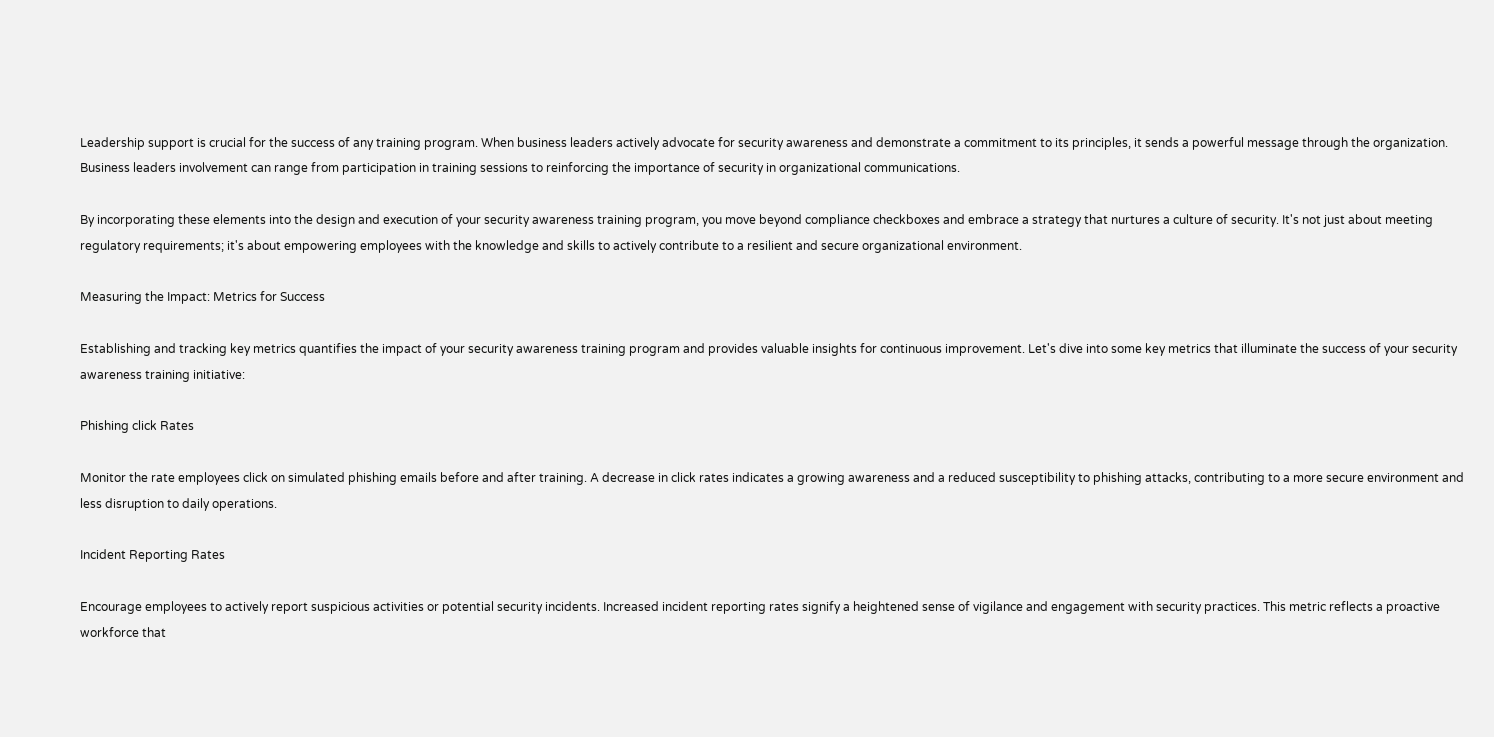Leadership support is crucial for the success of any training program. When business leaders actively advocate for security awareness and demonstrate a commitment to its principles, it sends a powerful message through the organization. Business leaders involvement can range from participation in training sessions to reinforcing the importance of security in organizational communications.

By incorporating these elements into the design and execution of your security awareness training program, you move beyond compliance checkboxes and embrace a strategy that nurtures a culture of security. It's not just about meeting regulatory requirements; it's about empowering employees with the knowledge and skills to actively contribute to a resilient and secure organizational environment.

Measuring the Impact: Metrics for Success

Establishing and tracking key metrics quantifies the impact of your security awareness training program and provides valuable insights for continuous improvement. Let's dive into some key metrics that illuminate the success of your security awareness training initiative:

Phishing click Rates

Monitor the rate employees click on simulated phishing emails before and after training. A decrease in click rates indicates a growing awareness and a reduced susceptibility to phishing attacks, contributing to a more secure environment and less disruption to daily operations.

Incident Reporting Rates

Encourage employees to actively report suspicious activities or potential security incidents. Increased incident reporting rates signify a heightened sense of vigilance and engagement with security practices. This metric reflects a proactive workforce that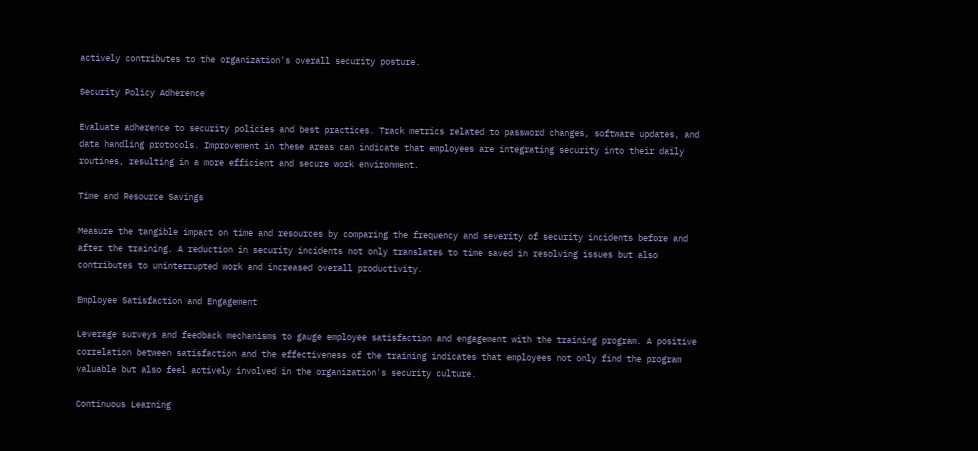actively contributes to the organization's overall security posture.

Security Policy Adherence

Evaluate adherence to security policies and best practices. Track metrics related to password changes, software updates, and data handling protocols. Improvement in these areas can indicate that employees are integrating security into their daily routines, resulting in a more efficient and secure work environment.

Time and Resource Savings

Measure the tangible impact on time and resources by comparing the frequency and severity of security incidents before and after the training. A reduction in security incidents not only translates to time saved in resolving issues but also contributes to uninterrupted work and increased overall productivity.

Employee Satisfaction and Engagement

Leverage surveys and feedback mechanisms to gauge employee satisfaction and engagement with the training program. A positive correlation between satisfaction and the effectiveness of the training indicates that employees not only find the program valuable but also feel actively involved in the organization's security culture.

Continuous Learning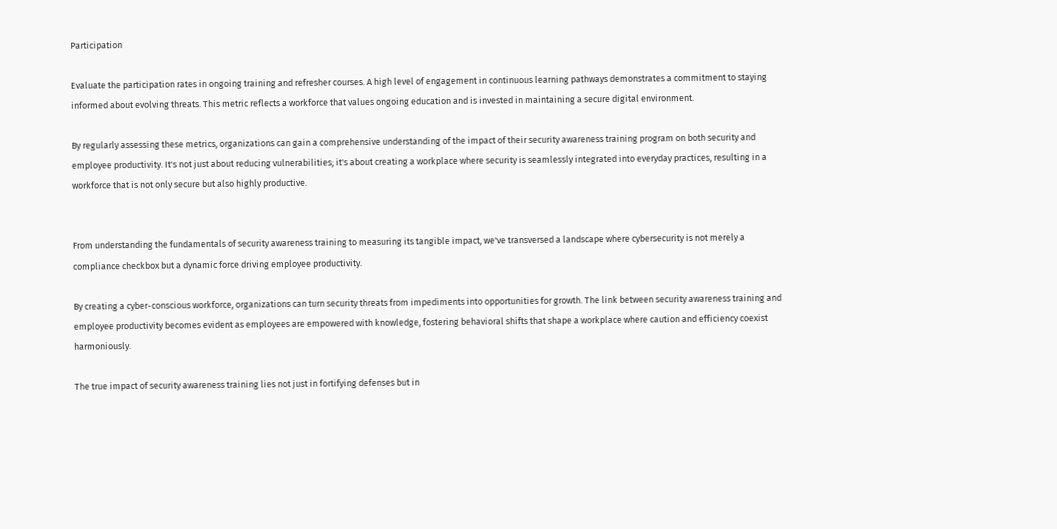Participation

Evaluate the participation rates in ongoing training and refresher courses. A high level of engagement in continuous learning pathways demonstrates a commitment to staying informed about evolving threats. This metric reflects a workforce that values ongoing education and is invested in maintaining a secure digital environment.

By regularly assessing these metrics, organizations can gain a comprehensive understanding of the impact of their security awareness training program on both security and employee productivity. It's not just about reducing vulnerabilities; it's about creating a workplace where security is seamlessly integrated into everyday practices, resulting in a workforce that is not only secure but also highly productive.


From understanding the fundamentals of security awareness training to measuring its tangible impact, we've transversed a landscape where cybersecurity is not merely a compliance checkbox but a dynamic force driving employee productivity.

By creating a cyber-conscious workforce, organizations can turn security threats from impediments into opportunities for growth. The link between security awareness training and employee productivity becomes evident as employees are empowered with knowledge, fostering behavioral shifts that shape a workplace where caution and efficiency coexist harmoniously.

The true impact of security awareness training lies not just in fortifying defenses but in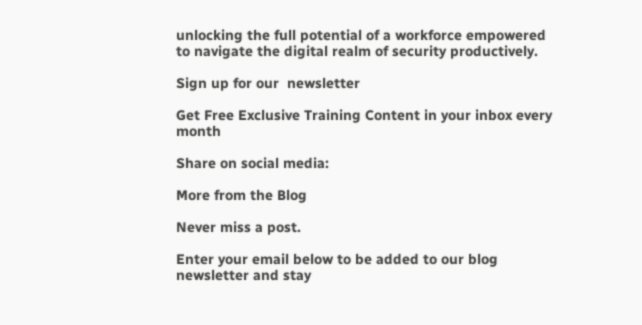unlocking the full potential of a workforce empowered to navigate the digital realm of security productively.

Sign up for our  newsletter

Get Free Exclusive Training Content in your inbox every month

Share on social media:

More from the Blog

Never miss a post.

Enter your email below to be added to our blog newsletter and stay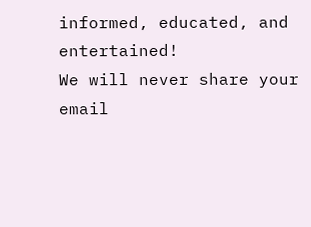informed, educated, and entertained!
We will never share your email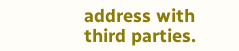address with third parties.